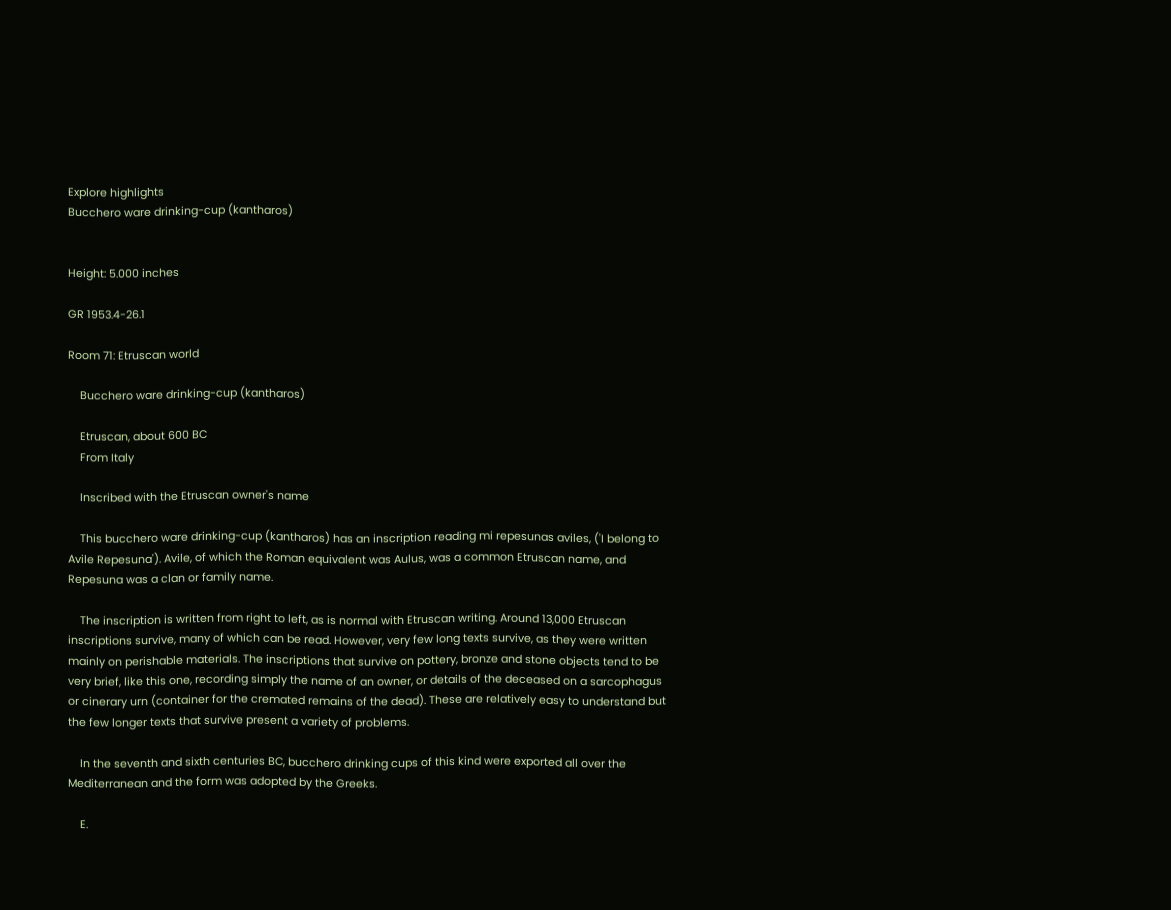Explore highlights
Bucchero ware drinking-cup (kantharos)


Height: 5.000 inches

GR 1953.4-26.1

Room 71: Etruscan world

    Bucchero ware drinking-cup (kantharos)

    Etruscan, about 600 BC
    From Italy

    Inscribed with the Etruscan owner's name

    This bucchero ware drinking-cup (kantharos) has an inscription reading mi repesunas aviles, ('I belong to Avile Repesuna'). Avile, of which the Roman equivalent was Aulus, was a common Etruscan name, and Repesuna was a clan or family name.

    The inscription is written from right to left, as is normal with Etruscan writing. Around 13,000 Etruscan inscriptions survive, many of which can be read. However, very few long texts survive, as they were written mainly on perishable materials. The inscriptions that survive on pottery, bronze and stone objects tend to be very brief, like this one, recording simply the name of an owner, or details of the deceased on a sarcophagus or cinerary urn (container for the cremated remains of the dead). These are relatively easy to understand but the few longer texts that survive present a variety of problems.

    In the seventh and sixth centuries BC, bucchero drinking cups of this kind were exported all over the Mediterranean and the form was adopted by the Greeks.

    E.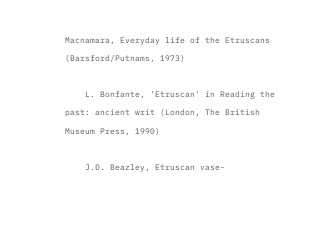Macnamara, Everyday life of the Etruscans (Barsford/Putnams, 1973)

    L. Bonfante, 'Etruscan' in Reading the past: ancient writ (London, The British Museum Press, 1990)

    J.D. Beazley, Etruscan vase-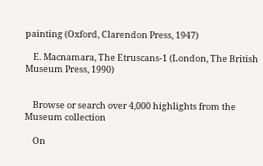painting (Oxford, Clarendon Press, 1947)

    E. Macnamara, The Etruscans-1 (London, The British Museum Press, 1990)


    Browse or search over 4,000 highlights from the Museum collection

    On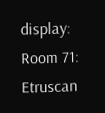display: Room 71: Etruscan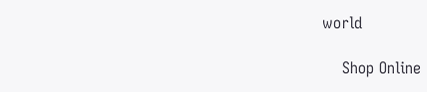world

    Shop Online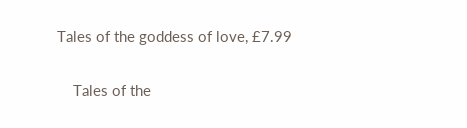Tales of the goddess of love, £7.99

    Tales of the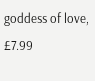goddess of love, £7.99